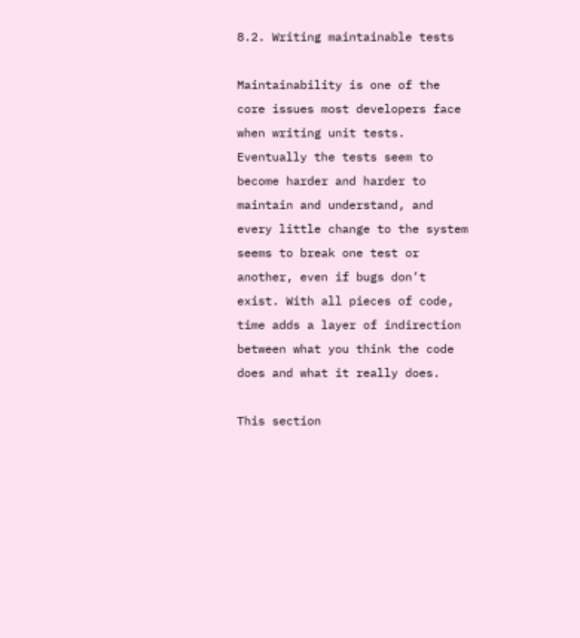8.2. Writing maintainable tests

Maintainability is one of the core issues most developers face when writing unit tests. Eventually the tests seem to become harder and harder to maintain and understand, and every little change to the system seems to break one test or another, even if bugs don’t exist. With all pieces of code, time adds a layer of indirection between what you think the code does and what it really does.

This section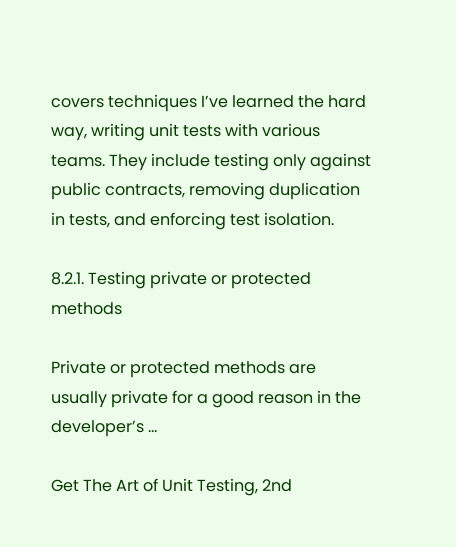covers techniques I’ve learned the hard way, writing unit tests with various teams. They include testing only against public contracts, removing duplication in tests, and enforcing test isolation.

8.2.1. Testing private or protected methods

Private or protected methods are usually private for a good reason in the developer’s ...

Get The Art of Unit Testing, 2nd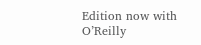Edition now with O’Reilly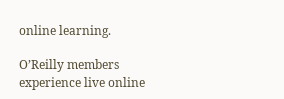online learning.

O’Reilly members experience live online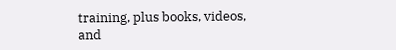training, plus books, videos, and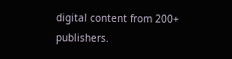digital content from 200+ publishers.